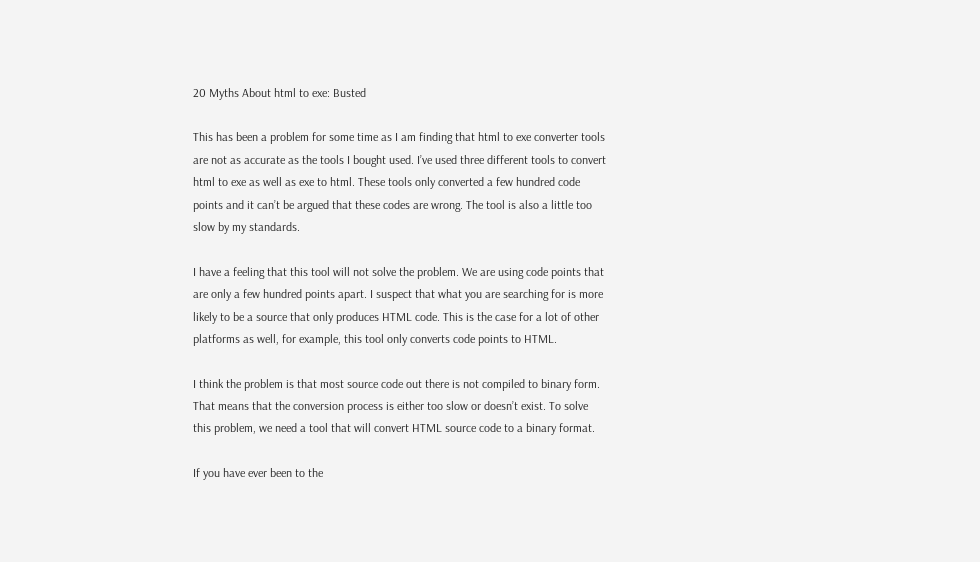20 Myths About html to exe: Busted

This has been a problem for some time as I am finding that html to exe converter tools are not as accurate as the tools I bought used. I’ve used three different tools to convert html to exe as well as exe to html. These tools only converted a few hundred code points and it can’t be argued that these codes are wrong. The tool is also a little too slow by my standards.

I have a feeling that this tool will not solve the problem. We are using code points that are only a few hundred points apart. I suspect that what you are searching for is more likely to be a source that only produces HTML code. This is the case for a lot of other platforms as well, for example, this tool only converts code points to HTML.

I think the problem is that most source code out there is not compiled to binary form. That means that the conversion process is either too slow or doesn’t exist. To solve this problem, we need a tool that will convert HTML source code to a binary format.

If you have ever been to the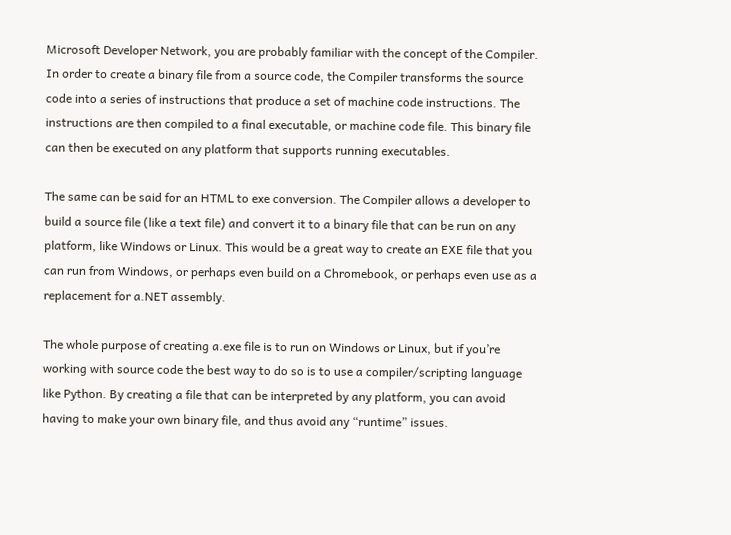Microsoft Developer Network, you are probably familiar with the concept of the Compiler. In order to create a binary file from a source code, the Compiler transforms the source code into a series of instructions that produce a set of machine code instructions. The instructions are then compiled to a final executable, or machine code file. This binary file can then be executed on any platform that supports running executables.

The same can be said for an HTML to exe conversion. The Compiler allows a developer to build a source file (like a text file) and convert it to a binary file that can be run on any platform, like Windows or Linux. This would be a great way to create an EXE file that you can run from Windows, or perhaps even build on a Chromebook, or perhaps even use as a replacement for a.NET assembly.

The whole purpose of creating a.exe file is to run on Windows or Linux, but if you’re working with source code the best way to do so is to use a compiler/scripting language like Python. By creating a file that can be interpreted by any platform, you can avoid having to make your own binary file, and thus avoid any “runtime” issues.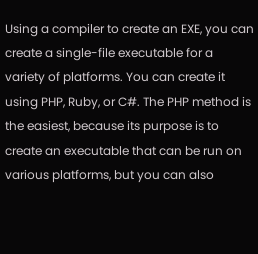Using a compiler to create an EXE, you can create a single-file executable for a variety of platforms. You can create it using PHP, Ruby, or C#. The PHP method is the easiest, because its purpose is to create an executable that can be run on various platforms, but you can also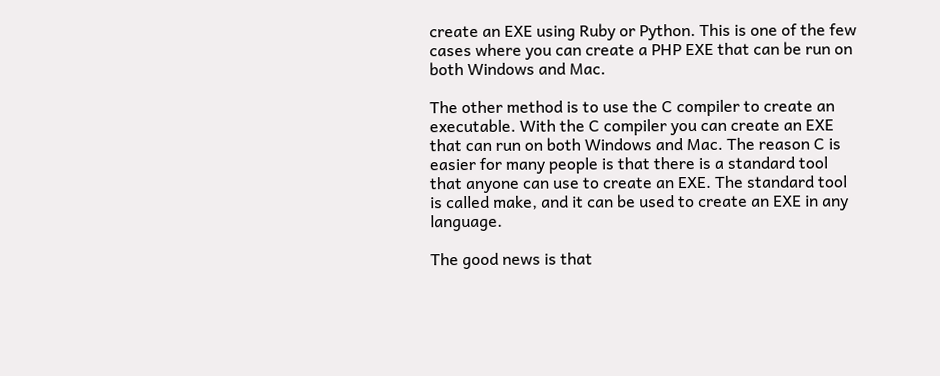create an EXE using Ruby or Python. This is one of the few cases where you can create a PHP EXE that can be run on both Windows and Mac.

The other method is to use the C compiler to create an executable. With the C compiler you can create an EXE that can run on both Windows and Mac. The reason C is easier for many people is that there is a standard tool that anyone can use to create an EXE. The standard tool is called make, and it can be used to create an EXE in any language.

The good news is that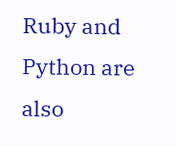Ruby and Python are also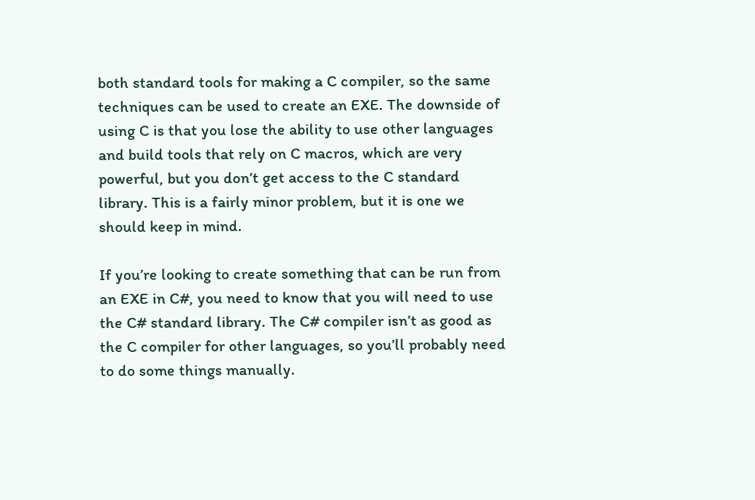both standard tools for making a C compiler, so the same techniques can be used to create an EXE. The downside of using C is that you lose the ability to use other languages and build tools that rely on C macros, which are very powerful, but you don’t get access to the C standard library. This is a fairly minor problem, but it is one we should keep in mind.

If you’re looking to create something that can be run from an EXE in C#, you need to know that you will need to use the C# standard library. The C# compiler isn’t as good as the C compiler for other languages, so you’ll probably need to do some things manually.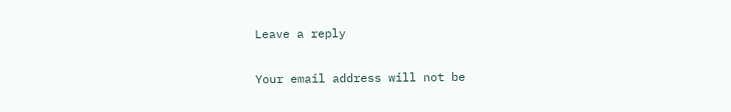Leave a reply

Your email address will not be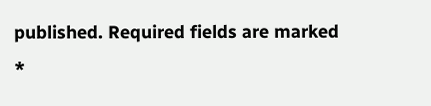published. Required fields are marked *